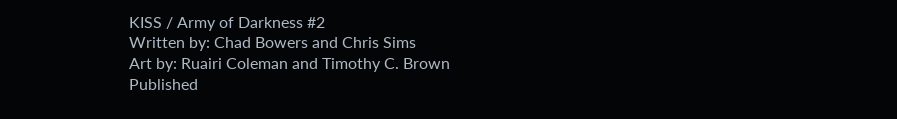KISS / Army of Darkness #2
Written by: Chad Bowers and Chris Sims
Art by: Ruairi Coleman and Timothy C. Brown
Published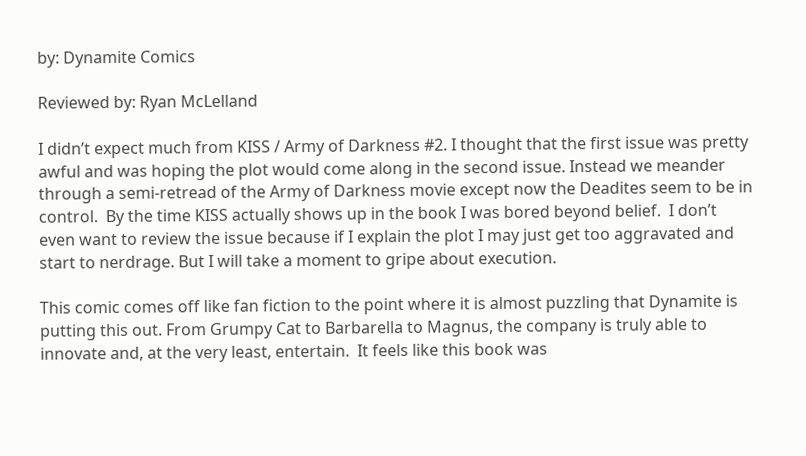by: Dynamite Comics

Reviewed by: Ryan McLelland

I didn’t expect much from KISS / Army of Darkness #2. I thought that the first issue was pretty awful and was hoping the plot would come along in the second issue. Instead we meander through a semi-retread of the Army of Darkness movie except now the Deadites seem to be in control.  By the time KISS actually shows up in the book I was bored beyond belief.  I don’t even want to review the issue because if I explain the plot I may just get too aggravated and start to nerdrage. But I will take a moment to gripe about execution.

This comic comes off like fan fiction to the point where it is almost puzzling that Dynamite is putting this out. From Grumpy Cat to Barbarella to Magnus, the company is truly able to innovate and, at the very least, entertain.  It feels like this book was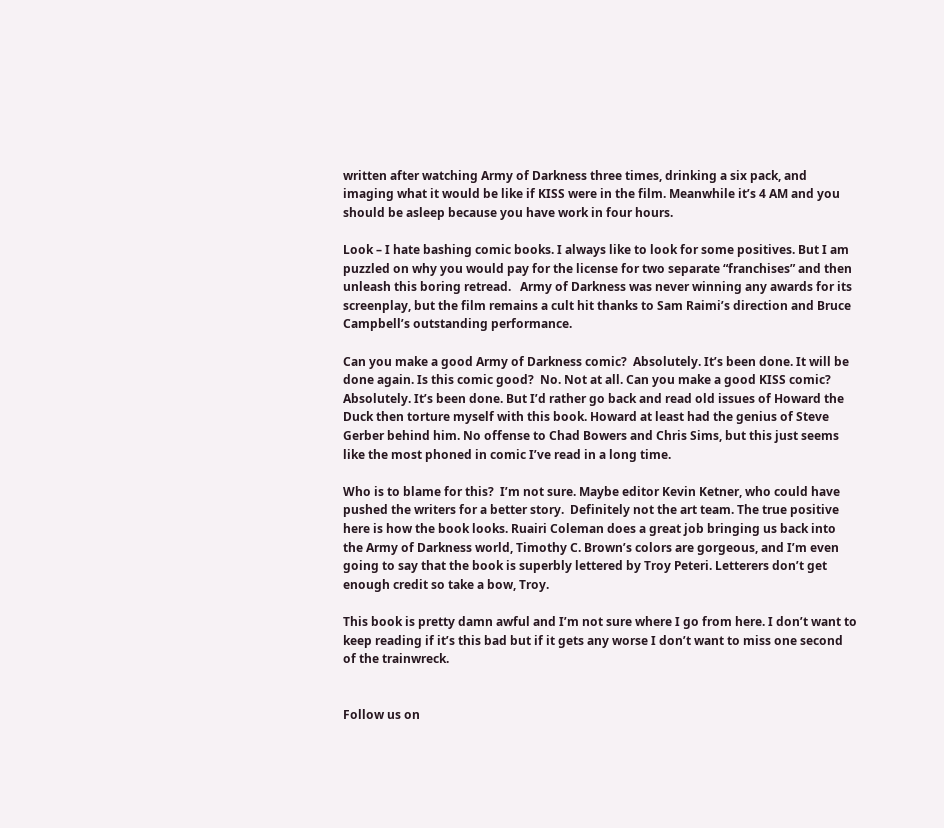written after watching Army of Darkness three times, drinking a six pack, and imaging what it would be like if KISS were in the film. Meanwhile it’s 4 AM and you should be asleep because you have work in four hours.

Look – I hate bashing comic books. I always like to look for some positives. But I am puzzled on why you would pay for the license for two separate “franchises” and then unleash this boring retread.   Army of Darkness was never winning any awards for its screenplay, but the film remains a cult hit thanks to Sam Raimi’s direction and Bruce Campbell’s outstanding performance.

Can you make a good Army of Darkness comic?  Absolutely. It’s been done. It will be done again. Is this comic good?  No. Not at all. Can you make a good KISS comic?  Absolutely. It’s been done. But I’d rather go back and read old issues of Howard the Duck then torture myself with this book. Howard at least had the genius of Steve Gerber behind him. No offense to Chad Bowers and Chris Sims, but this just seems like the most phoned in comic I’ve read in a long time.

Who is to blame for this?  I’m not sure. Maybe editor Kevin Ketner, who could have pushed the writers for a better story.  Definitely not the art team. The true positive here is how the book looks. Ruairi Coleman does a great job bringing us back into the Army of Darkness world, Timothy C. Brown’s colors are gorgeous, and I’m even going to say that the book is superbly lettered by Troy Peteri. Letterers don’t get enough credit so take a bow, Troy.

This book is pretty damn awful and I’m not sure where I go from here. I don’t want to keep reading if it’s this bad but if it gets any worse I don’t want to miss one second of the trainwreck.


Follow us on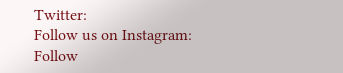Twitter:
Follow us on Instagram:
Follow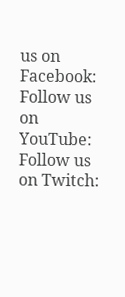us on Facebook:
Follow us on YouTube:
Follow us on Twitch: